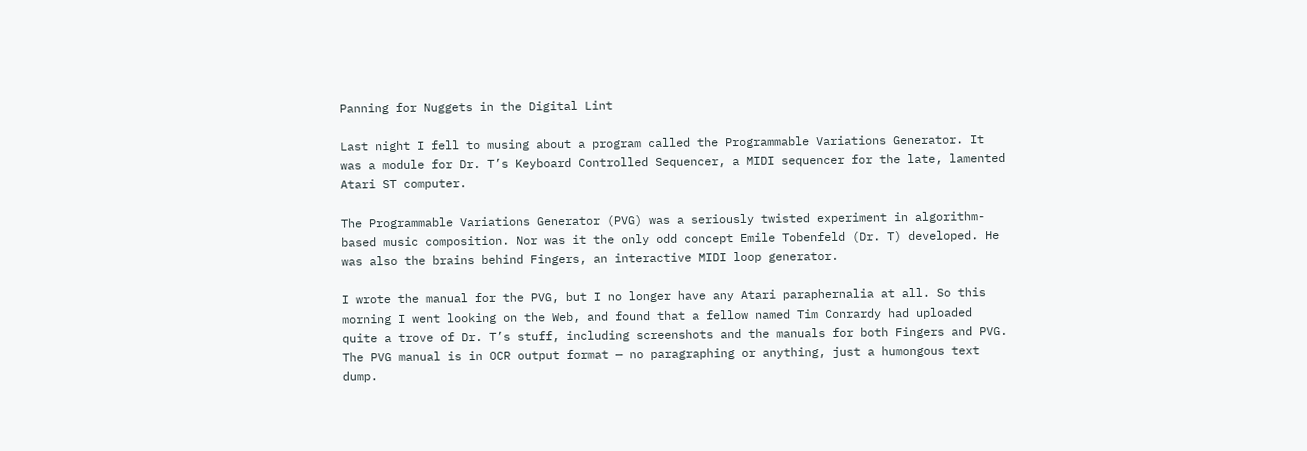Panning for Nuggets in the Digital Lint

Last night I fell to musing about a program called the Programmable Variations Generator. It was a module for Dr. T’s Keyboard Controlled Sequencer, a MIDI sequencer for the late, lamented Atari ST computer.

The Programmable Variations Generator (PVG) was a seriously twisted experiment in algorithm-based music composition. Nor was it the only odd concept Emile Tobenfeld (Dr. T) developed. He was also the brains behind Fingers, an interactive MIDI loop generator.

I wrote the manual for the PVG, but I no longer have any Atari paraphernalia at all. So this morning I went looking on the Web, and found that a fellow named Tim Conrardy had uploaded quite a trove of Dr. T’s stuff, including screenshots and the manuals for both Fingers and PVG. The PVG manual is in OCR output format — no paragraphing or anything, just a humongous text dump.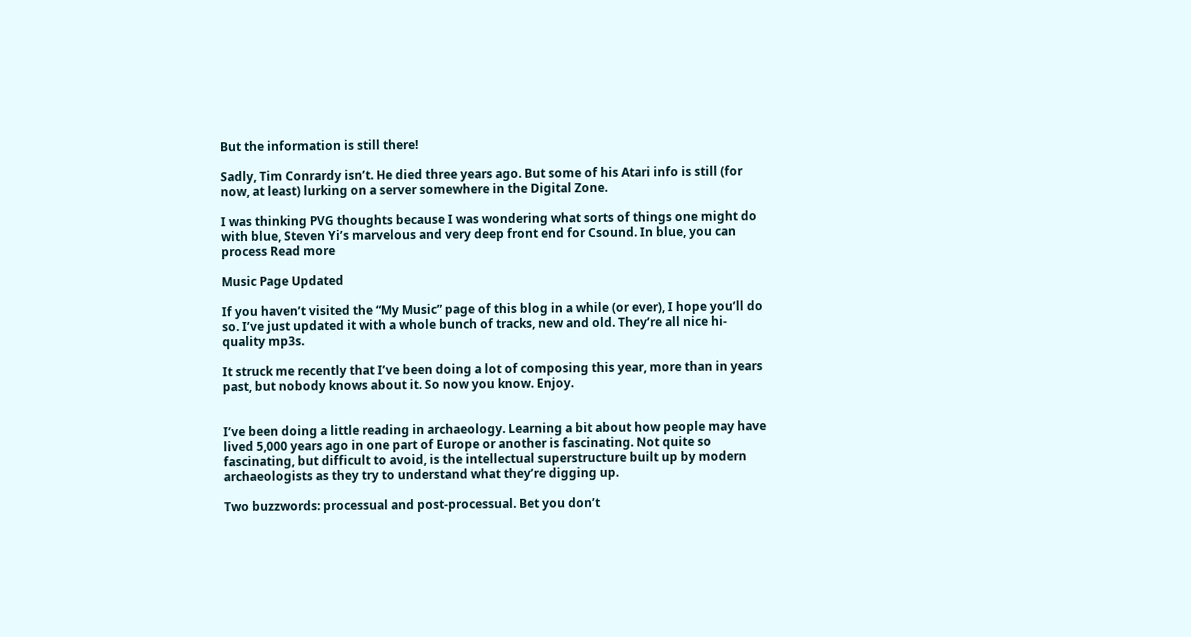But the information is still there!

Sadly, Tim Conrardy isn’t. He died three years ago. But some of his Atari info is still (for now, at least) lurking on a server somewhere in the Digital Zone.

I was thinking PVG thoughts because I was wondering what sorts of things one might do with blue, Steven Yi’s marvelous and very deep front end for Csound. In blue, you can process Read more

Music Page Updated

If you haven’t visited the “My Music” page of this blog in a while (or ever), I hope you’ll do so. I’ve just updated it with a whole bunch of tracks, new and old. They’re all nice hi-quality mp3s.

It struck me recently that I’ve been doing a lot of composing this year, more than in years past, but nobody knows about it. So now you know. Enjoy.


I’ve been doing a little reading in archaeology. Learning a bit about how people may have lived 5,000 years ago in one part of Europe or another is fascinating. Not quite so fascinating, but difficult to avoid, is the intellectual superstructure built up by modern archaeologists as they try to understand what they’re digging up.

Two buzzwords: processual and post-processual. Bet you don’t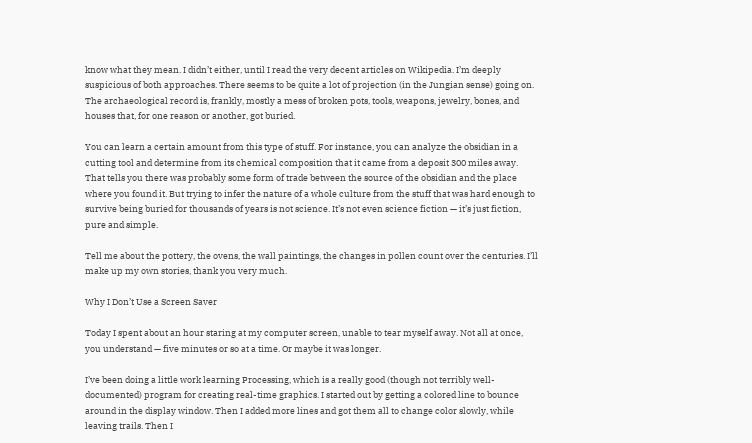know what they mean. I didn’t either, until I read the very decent articles on Wikipedia. I’m deeply suspicious of both approaches. There seems to be quite a lot of projection (in the Jungian sense) going on. The archaeological record is, frankly, mostly a mess of broken pots, tools, weapons, jewelry, bones, and houses that, for one reason or another, got buried.

You can learn a certain amount from this type of stuff. For instance, you can analyze the obsidian in a cutting tool and determine from its chemical composition that it came from a deposit 300 miles away. That tells you there was probably some form of trade between the source of the obsidian and the place where you found it. But trying to infer the nature of a whole culture from the stuff that was hard enough to survive being buried for thousands of years is not science. It’s not even science fiction — it’s just fiction, pure and simple.

Tell me about the pottery, the ovens, the wall paintings, the changes in pollen count over the centuries. I’ll make up my own stories, thank you very much.

Why I Don’t Use a Screen Saver

Today I spent about an hour staring at my computer screen, unable to tear myself away. Not all at once, you understand — five minutes or so at a time. Or maybe it was longer.

I’ve been doing a little work learning Processing, which is a really good (though not terribly well-documented) program for creating real-time graphics. I started out by getting a colored line to bounce around in the display window. Then I added more lines and got them all to change color slowly, while leaving trails. Then I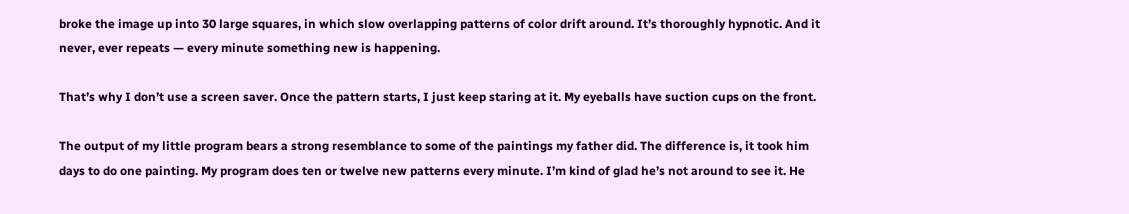broke the image up into 30 large squares, in which slow overlapping patterns of color drift around. It’s thoroughly hypnotic. And it never, ever repeats — every minute something new is happening.

That’s why I don’t use a screen saver. Once the pattern starts, I just keep staring at it. My eyeballs have suction cups on the front.

The output of my little program bears a strong resemblance to some of the paintings my father did. The difference is, it took him days to do one painting. My program does ten or twelve new patterns every minute. I’m kind of glad he’s not around to see it. He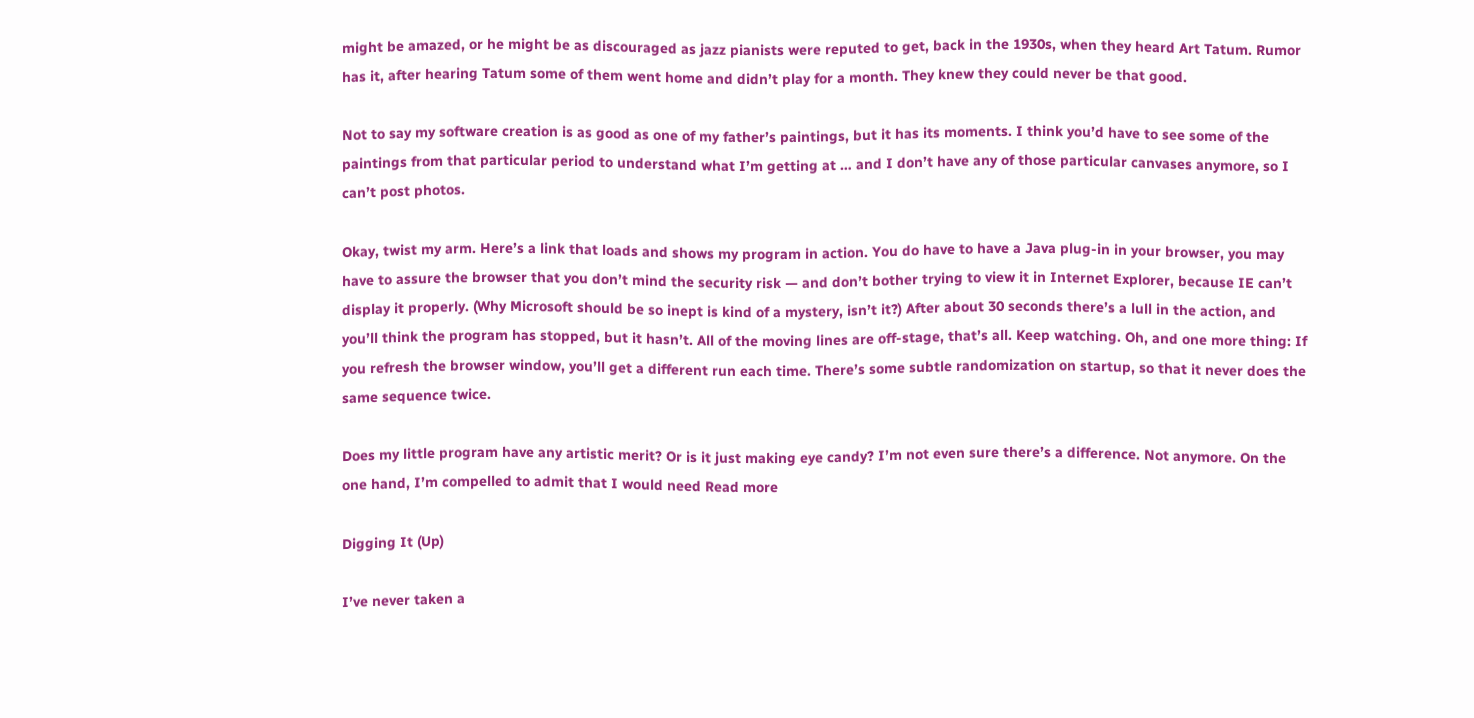might be amazed, or he might be as discouraged as jazz pianists were reputed to get, back in the 1930s, when they heard Art Tatum. Rumor has it, after hearing Tatum some of them went home and didn’t play for a month. They knew they could never be that good.

Not to say my software creation is as good as one of my father’s paintings, but it has its moments. I think you’d have to see some of the paintings from that particular period to understand what I’m getting at … and I don’t have any of those particular canvases anymore, so I can’t post photos.

Okay, twist my arm. Here’s a link that loads and shows my program in action. You do have to have a Java plug-in in your browser, you may have to assure the browser that you don’t mind the security risk — and don’t bother trying to view it in Internet Explorer, because IE can’t display it properly. (Why Microsoft should be so inept is kind of a mystery, isn’t it?) After about 30 seconds there’s a lull in the action, and you’ll think the program has stopped, but it hasn’t. All of the moving lines are off-stage, that’s all. Keep watching. Oh, and one more thing: If you refresh the browser window, you’ll get a different run each time. There’s some subtle randomization on startup, so that it never does the same sequence twice.

Does my little program have any artistic merit? Or is it just making eye candy? I’m not even sure there’s a difference. Not anymore. On the one hand, I’m compelled to admit that I would need Read more

Digging It (Up)

I’ve never taken a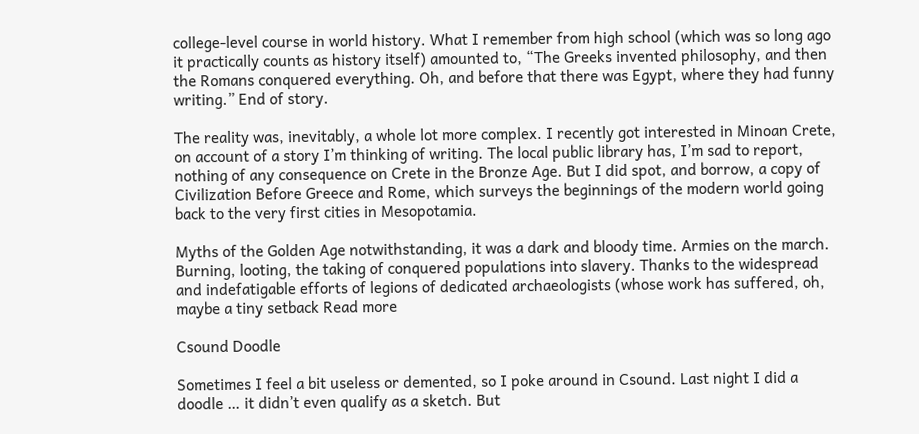college-level course in world history. What I remember from high school (which was so long ago it practically counts as history itself) amounted to, “The Greeks invented philosophy, and then the Romans conquered everything. Oh, and before that there was Egypt, where they had funny writing.” End of story.

The reality was, inevitably, a whole lot more complex. I recently got interested in Minoan Crete, on account of a story I’m thinking of writing. The local public library has, I’m sad to report, nothing of any consequence on Crete in the Bronze Age. But I did spot, and borrow, a copy of Civilization Before Greece and Rome, which surveys the beginnings of the modern world going back to the very first cities in Mesopotamia.

Myths of the Golden Age notwithstanding, it was a dark and bloody time. Armies on the march. Burning, looting, the taking of conquered populations into slavery. Thanks to the widespread and indefatigable efforts of legions of dedicated archaeologists (whose work has suffered, oh, maybe a tiny setback Read more

Csound Doodle

Sometimes I feel a bit useless or demented, so I poke around in Csound. Last night I did a doodle … it didn’t even qualify as a sketch. But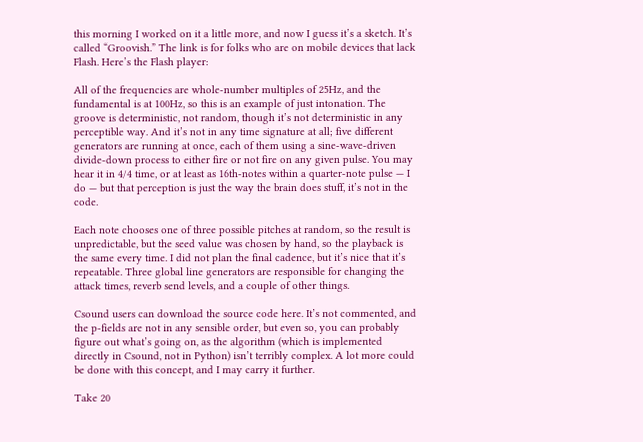this morning I worked on it a little more, and now I guess it’s a sketch. It’s called “Groovish.” The link is for folks who are on mobile devices that lack Flash. Here’s the Flash player:

All of the frequencies are whole-number multiples of 25Hz, and the fundamental is at 100Hz, so this is an example of just intonation. The groove is deterministic, not random, though it’s not deterministic in any perceptible way. And it’s not in any time signature at all; five different generators are running at once, each of them using a sine-wave-driven divide-down process to either fire or not fire on any given pulse. You may hear it in 4/4 time, or at least as 16th-notes within a quarter-note pulse — I do — but that perception is just the way the brain does stuff, it’s not in the code.

Each note chooses one of three possible pitches at random, so the result is unpredictable, but the seed value was chosen by hand, so the playback is the same every time. I did not plan the final cadence, but it’s nice that it’s repeatable. Three global line generators are responsible for changing the attack times, reverb send levels, and a couple of other things.

Csound users can download the source code here. It’s not commented, and the p-fields are not in any sensible order, but even so, you can probably figure out what’s going on, as the algorithm (which is implemented directly in Csound, not in Python) isn’t terribly complex. A lot more could be done with this concept, and I may carry it further.

Take 20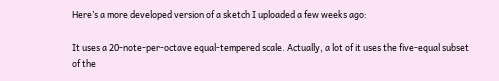Here’s a more developed version of a sketch I uploaded a few weeks ago:

It uses a 20-note-per-octave equal-tempered scale. Actually, a lot of it uses the five-equal subset of the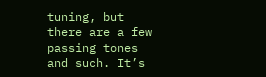tuning, but there are a few passing tones and such. It’s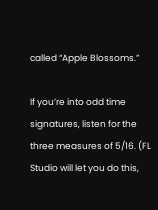called “Apple Blossoms.”

If you’re into odd time signatures, listen for the three measures of 5/16. (FL Studio will let you do this,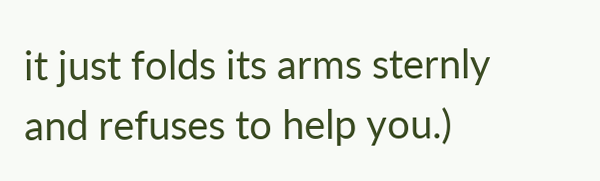it just folds its arms sternly and refuses to help you.)